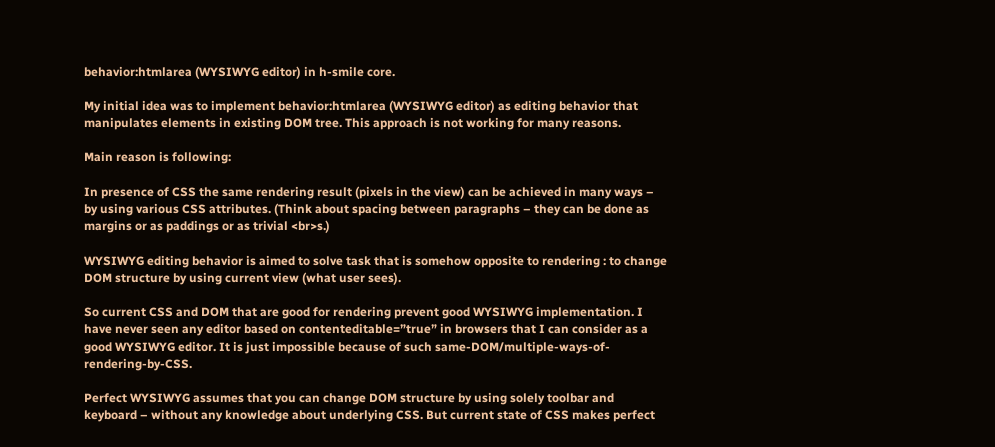behavior:htmlarea (WYSIWYG editor) in h-smile core.

My initial idea was to implement behavior:htmlarea (WYSIWYG editor) as editing behavior that manipulates elements in existing DOM tree. This approach is not working for many reasons.

Main reason is following:

In presence of CSS the same rendering result (pixels in the view) can be achieved in many ways – by using various CSS attributes. (Think about spacing between paragraphs – they can be done as margins or as paddings or as trivial <br>s.)

WYSIWYG editing behavior is aimed to solve task that is somehow opposite to rendering : to change DOM structure by using current view (what user sees).

So current CSS and DOM that are good for rendering prevent good WYSIWYG implementation. I have never seen any editor based on contenteditable=”true” in browsers that I can consider as a good WYSIWYG editor. It is just impossible because of such same-DOM/multiple-ways-of-rendering-by-CSS.

Perfect WYSIWYG assumes that you can change DOM structure by using solely toolbar and keyboard – without any knowledge about underlying CSS. But current state of CSS makes perfect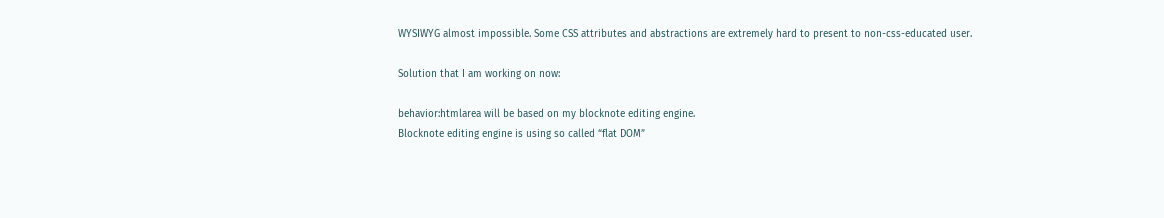WYSIWYG almost impossible. Some CSS attributes and abstractions are extremely hard to present to non-css-educated user.

Solution that I am working on now:

behavior:htmlarea will be based on my blocknote editing engine.
Blocknote editing engine is using so called “flat DOM”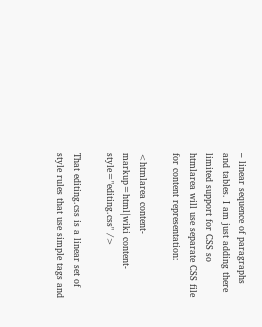– linear sequence of paragraphs and tables. I am just adding there limited support for CSS so htmlarea will use separate CSS file for content representation:

<htmlarea content-markup=html|wiki content-style="editing.css" />

That editing.css is a linear set of style rules that use simple tags and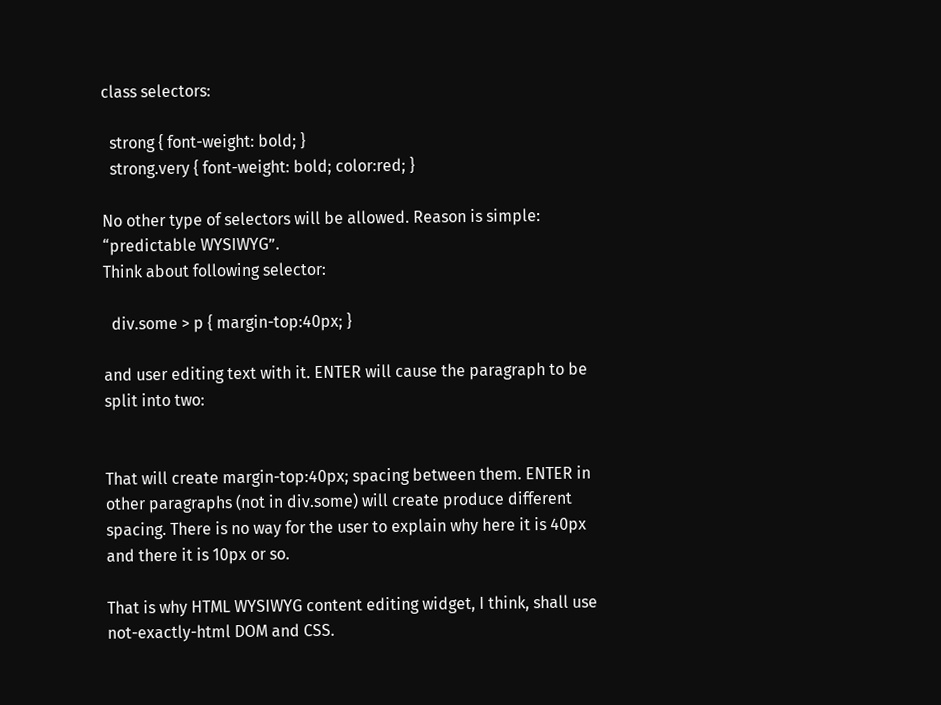class selectors:

  strong { font-weight: bold; }
  strong.very { font-weight: bold; color:red; }

No other type of selectors will be allowed. Reason is simple: “predictable WYSIWYG”.
Think about following selector:

  div.some > p { margin-top:40px; }

and user editing text with it. ENTER will cause the paragraph to be split into two:


That will create margin-top:40px; spacing between them. ENTER in other paragraphs (not in div.some) will create produce different spacing. There is no way for the user to explain why here it is 40px and there it is 10px or so.

That is why HTML WYSIWYG content editing widget, I think, shall use not-exactly-html DOM and CSS.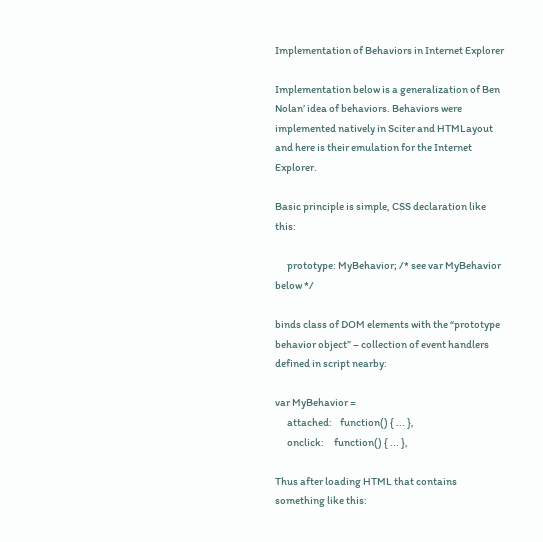Implementation of Behaviors in Internet Explorer

Implementation below is a generalization of Ben Nolan’ idea of behaviors. Behaviors were implemented natively in Sciter and HTMLayout and here is their emulation for the Internet Explorer.

Basic principle is simple, CSS declaration like this:

      prototype: MyBehavior; /* see var MyBehavior below */

binds class of DOM elements with the “prototype behavior object” – collection of event handlers defined in script nearby:

var MyBehavior =
      attached:    function() { ... },
      onclick:     function() { ... },

Thus after loading HTML that contains something like this: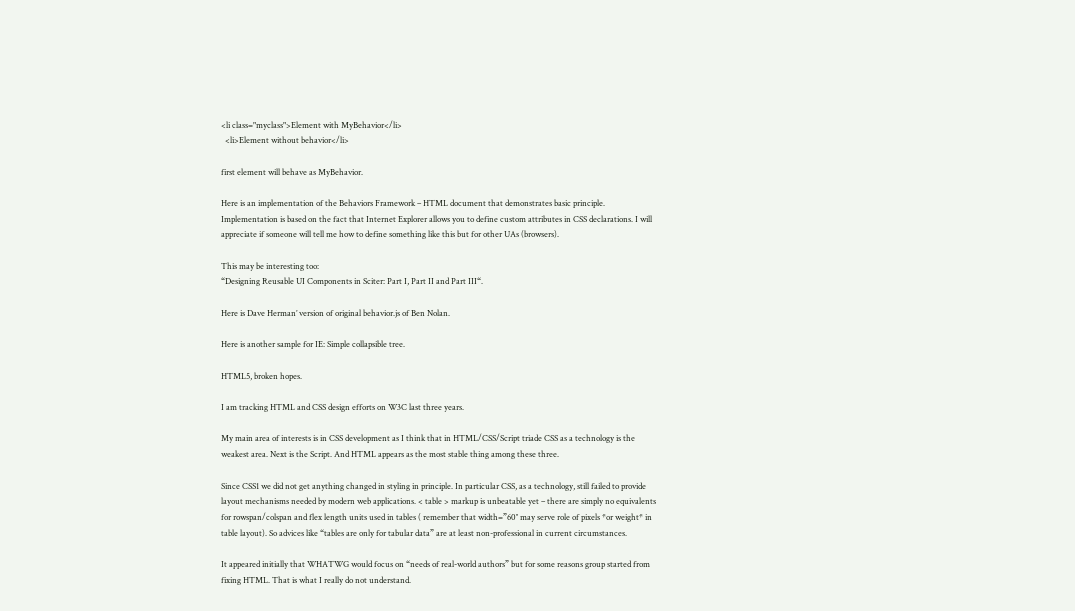<li class="myclass">Element with MyBehavior</li>
  <li>Element without behavior</li>

first element will behave as MyBehavior.

Here is an implementation of the Behaviors Framework – HTML document that demonstrates basic principle. Implementation is based on the fact that Internet Explorer allows you to define custom attributes in CSS declarations. I will appreciate if someone will tell me how to define something like this but for other UAs (browsers).

This may be interesting too:
“Designing Reusable UI Components in Sciter: Part I, Part II and Part III“.

Here is Dave Herman’ version of original behavior.js of Ben Nolan.

Here is another sample for IE: Simple collapsible tree.

HTML5, broken hopes.

I am tracking HTML and CSS design efforts on W3C last three years.

My main area of interests is in CSS development as I think that in HTML/CSS/Script triade CSS as a technology is the weakest area. Next is the Script. And HTML appears as the most stable thing among these three.

Since CSS1 we did not get anything changed in styling in principle. In particular CSS, as a technology, still failed to provide layout mechanisms needed by modern web applications. < table > markup is unbeatable yet – there are simply no equivalents for rowspan/colspan and flex length units used in tables ( remember that width=”60″ may serve role of pixels *or weight* in table layout). So advices like “tables are only for tabular data” are at least non-professional in current circumstances.

It appeared initially that WHATWG would focus on “needs of real-world authors” but for some reasons group started from fixing HTML. That is what I really do not understand.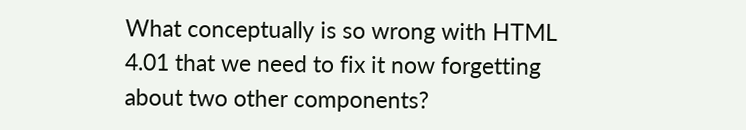What conceptually is so wrong with HTML 4.01 that we need to fix it now forgetting about two other components?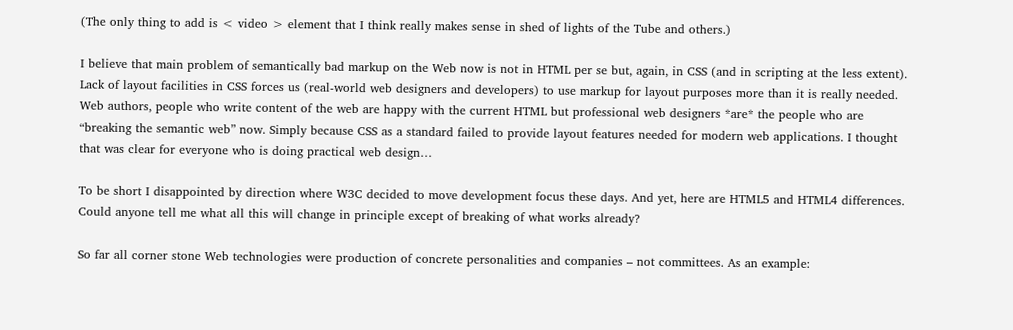(The only thing to add is < video > element that I think really makes sense in shed of lights of the Tube and others.)

I believe that main problem of semantically bad markup on the Web now is not in HTML per se but, again, in CSS (and in scripting at the less extent). Lack of layout facilities in CSS forces us (real-world web designers and developers) to use markup for layout purposes more than it is really needed. Web authors, people who write content of the web are happy with the current HTML but professional web designers *are* the people who are “breaking the semantic web” now. Simply because CSS as a standard failed to provide layout features needed for modern web applications. I thought that was clear for everyone who is doing practical web design…

To be short I disappointed by direction where W3C decided to move development focus these days. And yet, here are HTML5 and HTML4 differences. Could anyone tell me what all this will change in principle except of breaking of what works already?

So far all corner stone Web technologies were production of concrete personalities and companies – not committees. As an example: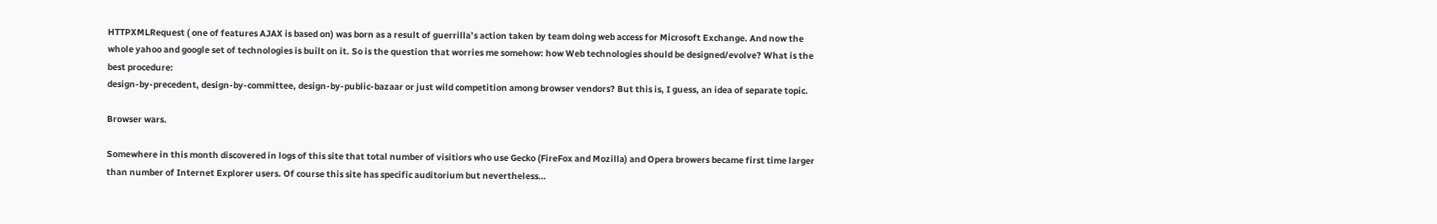HTTPXMLRequest ( one of features AJAX is based on) was born as a result of guerrilla’s action taken by team doing web access for Microsoft Exchange. And now the whole yahoo and google set of technologies is built on it. So is the question that worries me somehow: how Web technologies should be designed/evolve? What is the best procedure:
design-by-precedent, design-by-committee, design-by-public-bazaar or just wild competition among browser vendors? But this is, I guess, an idea of separate topic.

Browser wars.

Somewhere in this month discovered in logs of this site that total number of visitiors who use Gecko (FireFox and Mozilla) and Opera browers became first time larger than number of Internet Explorer users. Of course this site has specific auditorium but nevertheless…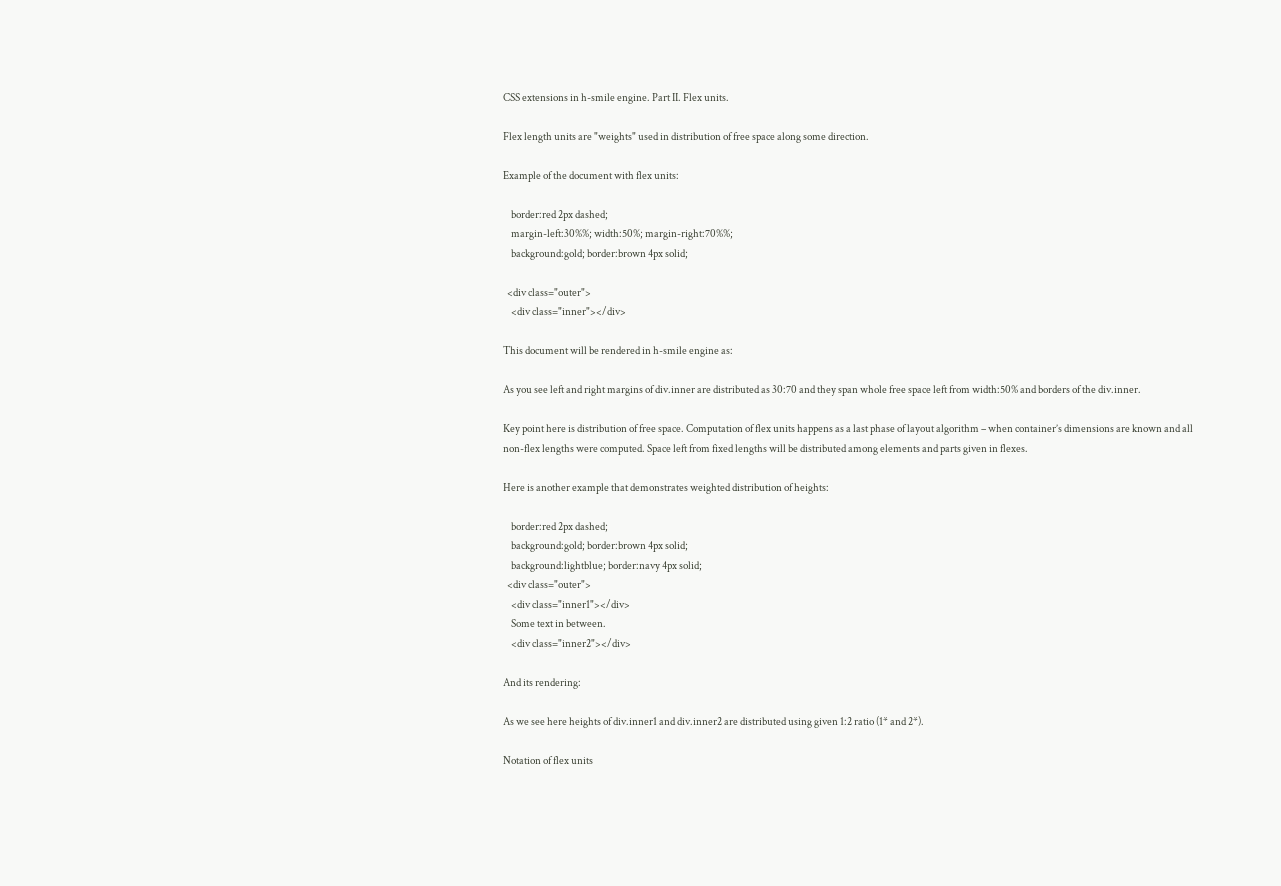CSS extensions in h-smile engine. Part II. Flex units.

Flex length units are "weights" used in distribution of free space along some direction.

Example of the document with flex units:

    border:red 2px dashed;
    margin-left:30%%; width:50%; margin-right:70%%;
    background:gold; border:brown 4px solid;

  <div class="outer">
    <div class="inner"></div>

This document will be rendered in h-smile engine as:

As you see left and right margins of div.inner are distributed as 30:70 and they span whole free space left from width:50% and borders of the div.inner.

Key point here is distribution of free space. Computation of flex units happens as a last phase of layout algorithm – when container’s dimensions are known and all non-flex lengths were computed. Space left from fixed lengths will be distributed among elements and parts given in flexes.

Here is another example that demonstrates weighted distribution of heights:

    border:red 2px dashed;
    background:gold; border:brown 4px solid;
    background:lightblue; border:navy 4px solid;
  <div class="outer">
    <div class="inner1"></div>
    Some text in between.
    <div class="inner2"></div>

And its rendering:

As we see here heights of div.inner1 and div.inner2 are distributed using given 1:2 ratio (1* and 2*).

Notation of flex units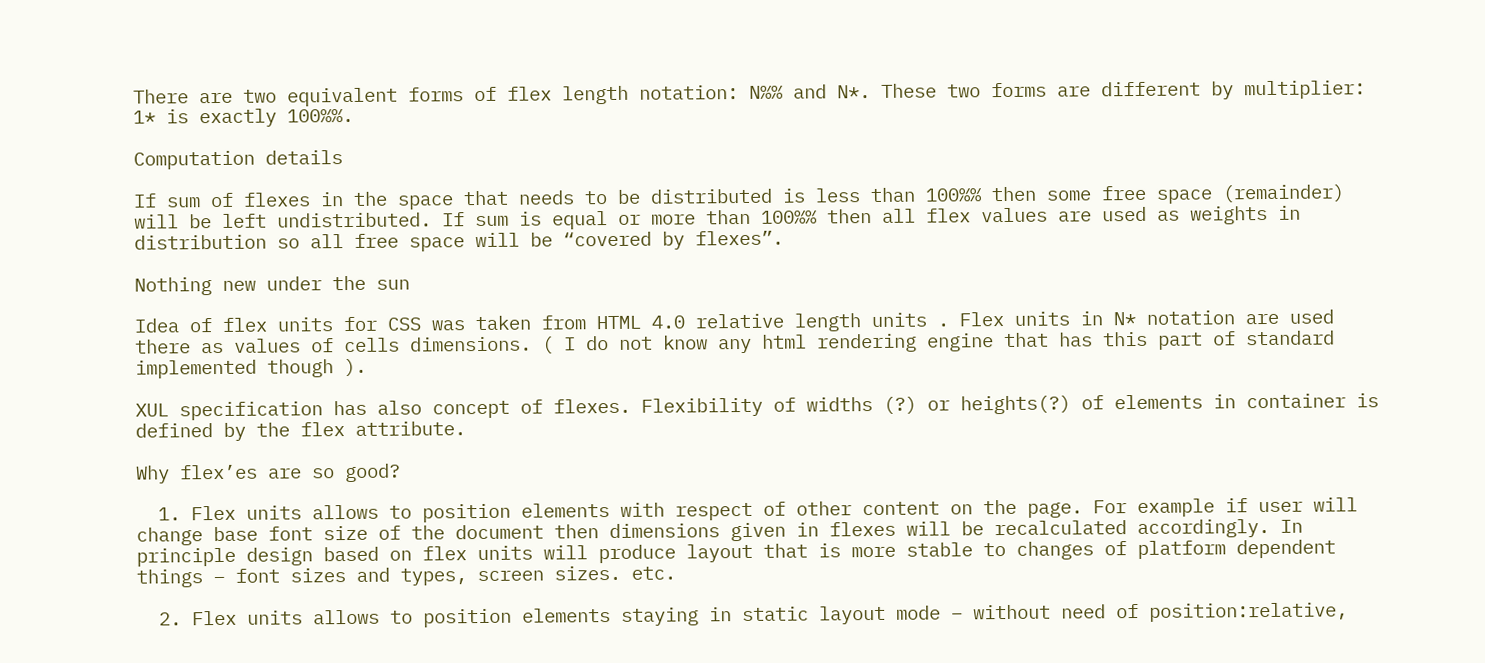There are two equivalent forms of flex length notation: N%% and N*. These two forms are different by multiplier: 1* is exactly 100%%.

Computation details

If sum of flexes in the space that needs to be distributed is less than 100%% then some free space (remainder) will be left undistributed. If sum is equal or more than 100%% then all flex values are used as weights in distribution so all free space will be “covered by flexes”.

Nothing new under the sun

Idea of flex units for CSS was taken from HTML 4.0 relative length units . Flex units in N* notation are used there as values of cells dimensions. ( I do not know any html rendering engine that has this part of standard implemented though ).

XUL specification has also concept of flexes. Flexibility of widths (?) or heights(?) of elements in container is defined by the flex attribute.

Why flex’es are so good?

  1. Flex units allows to position elements with respect of other content on the page. For example if user will change base font size of the document then dimensions given in flexes will be recalculated accordingly. In principle design based on flex units will produce layout that is more stable to changes of platform dependent things – font sizes and types, screen sizes. etc.

  2. Flex units allows to position elements staying in static layout mode – without need of position:relative,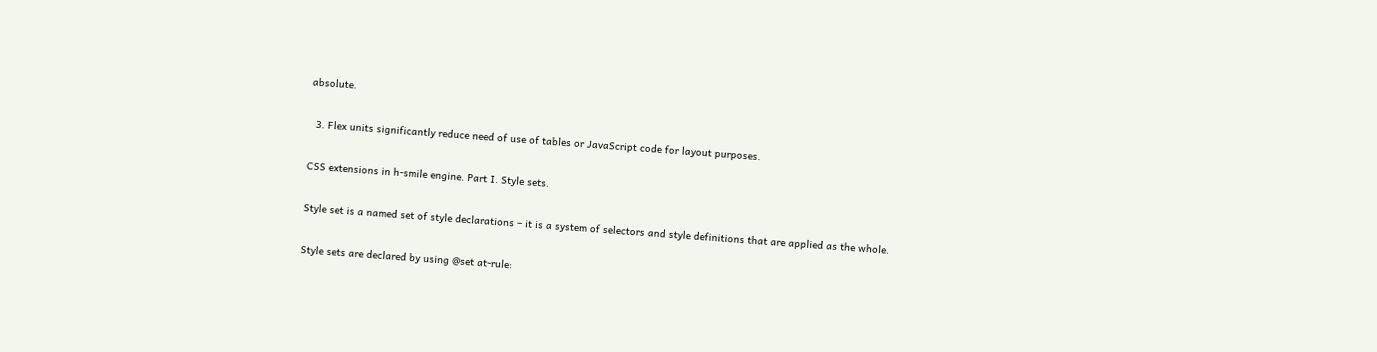absolute.

  3. Flex units significantly reduce need of use of tables or JavaScript code for layout purposes.

CSS extensions in h-smile engine. Part I. Style sets.

Style set is a named set of style declarations – it is a system of selectors and style definitions that are applied as the whole.

Style sets are declared by using @set at-rule: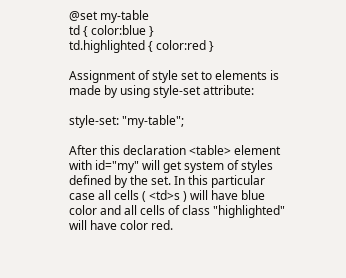@set my-table
td { color:blue }
td.highlighted { color:red }

Assignment of style set to elements is made by using style-set attribute:

style-set: "my-table";

After this declaration <table> element with id="my" will get system of styles defined by the set. In this particular case all cells ( <td>s ) will have blue color and all cells of class "highlighted" will have color red.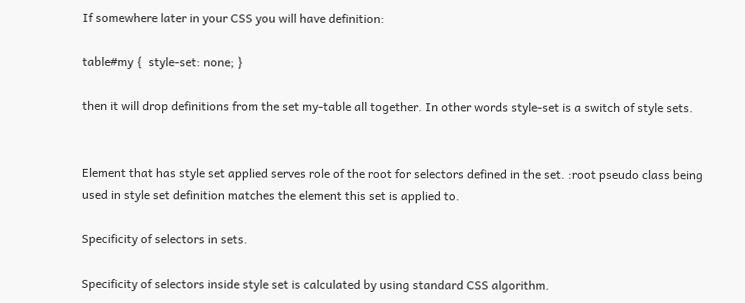If somewhere later in your CSS you will have definition:

table#my {  style-set: none; }

then it will drop definitions from the set my-table all together. In other words style-set is a switch of style sets.


Element that has style set applied serves role of the root for selectors defined in the set. :root pseudo class being used in style set definition matches the element this set is applied to.

Specificity of selectors in sets.

Specificity of selectors inside style set is calculated by using standard CSS algorithm.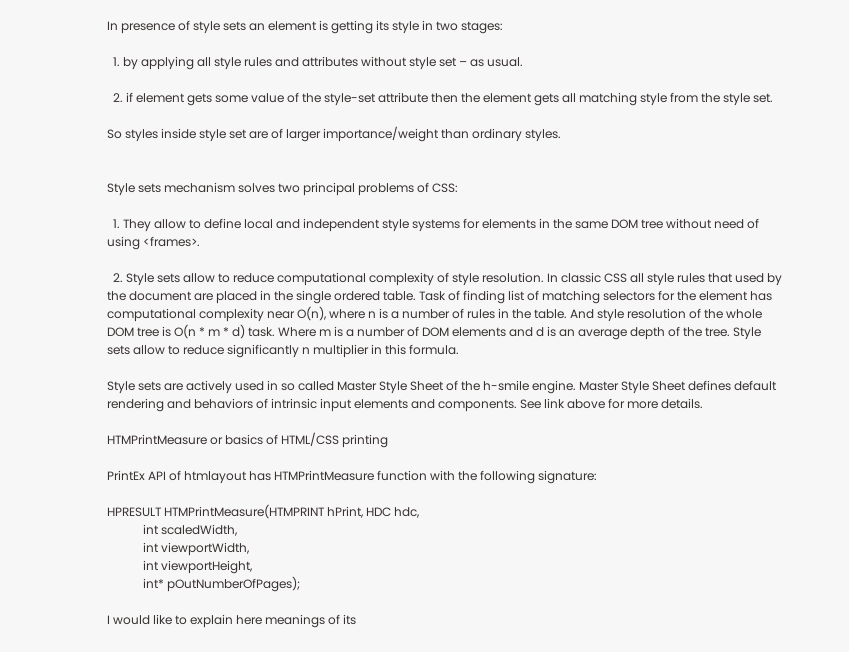In presence of style sets an element is getting its style in two stages:

  1. by applying all style rules and attributes without style set – as usual.

  2. if element gets some value of the style-set attribute then the element gets all matching style from the style set.

So styles inside style set are of larger importance/weight than ordinary styles.


Style sets mechanism solves two principal problems of CSS:

  1. They allow to define local and independent style systems for elements in the same DOM tree without need of using <frames>.

  2. Style sets allow to reduce computational complexity of style resolution. In classic CSS all style rules that used by the document are placed in the single ordered table. Task of finding list of matching selectors for the element has computational complexity near O(n), where n is a number of rules in the table. And style resolution of the whole DOM tree is O(n * m * d) task. Where m is a number of DOM elements and d is an average depth of the tree. Style sets allow to reduce significantly n multiplier in this formula.

Style sets are actively used in so called Master Style Sheet of the h-smile engine. Master Style Sheet defines default rendering and behaviors of intrinsic input elements and components. See link above for more details.

HTMPrintMeasure or basics of HTML/CSS printing

PrintEx API of htmlayout has HTMPrintMeasure function with the following signature:

HPRESULT HTMPrintMeasure(HTMPRINT hPrint, HDC hdc,
            int scaledWidth,
            int viewportWidth,
            int viewportHeight,
            int* pOutNumberOfPages);

I would like to explain here meanings of its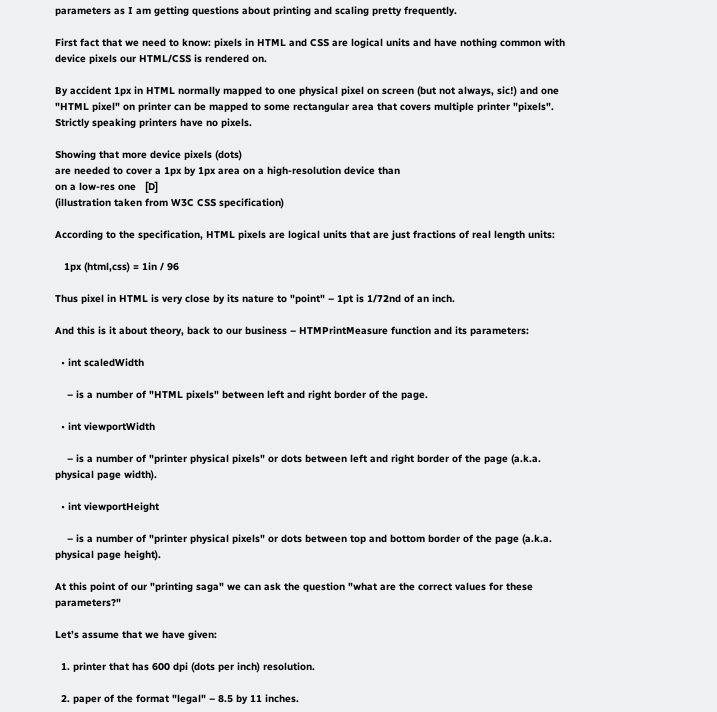parameters as I am getting questions about printing and scaling pretty frequently.

First fact that we need to know: pixels in HTML and CSS are logical units and have nothing common with device pixels our HTML/CSS is rendered on.

By accident 1px in HTML normally mapped to one physical pixel on screen (but not always, sic!) and one "HTML pixel" on printer can be mapped to some rectangular area that covers multiple printer "pixels". Strictly speaking printers have no pixels.

Showing that more device pixels (dots)
are needed to cover a 1px by 1px area on a high-resolution device than
on a low-res one   [D]
(illustration taken from W3C CSS specification)

According to the specification, HTML pixels are logical units that are just fractions of real length units:

   1px (html,css) = 1in / 96

Thus pixel in HTML is very close by its nature to "point" – 1pt is 1/72nd of an inch.

And this is it about theory, back to our business – HTMPrintMeasure function and its parameters:

  • int scaledWidth

    – is a number of "HTML pixels" between left and right border of the page.

  • int viewportWidth

    – is a number of "printer physical pixels" or dots between left and right border of the page (a.k.a. physical page width).

  • int viewportHeight

    – is a number of "printer physical pixels" or dots between top and bottom border of the page (a.k.a. physical page height).

At this point of our "printing saga" we can ask the question "what are the correct values for these parameters?"

Let’s assume that we have given:

  1. printer that has 600 dpi (dots per inch) resolution.

  2. paper of the format "legal" – 8.5 by 11 inches.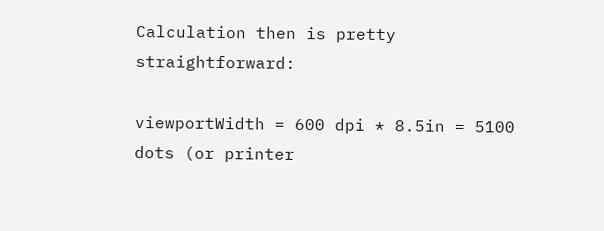Calculation then is pretty straightforward:

viewportWidth = 600 dpi * 8.5in = 5100 dots (or printer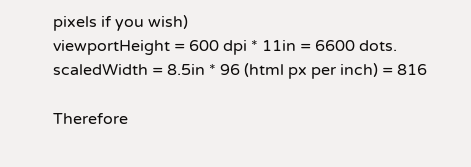pixels if you wish)
viewportHeight = 600 dpi * 11in = 6600 dots.
scaledWidth = 8.5in * 96 (html px per inch) = 816

Therefore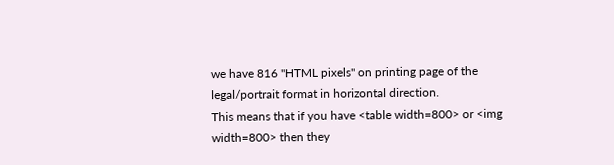we have 816 "HTML pixels" on printing page of the legal/portrait format in horizontal direction.
This means that if you have <table width=800> or <img width=800> then they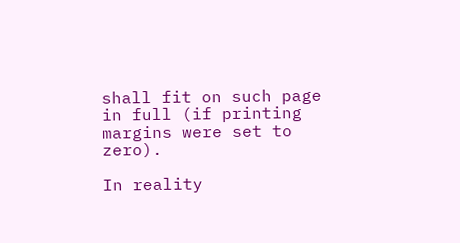shall fit on such page in full (if printing margins were set to zero).

In reality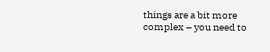things are a bit more complex – you need to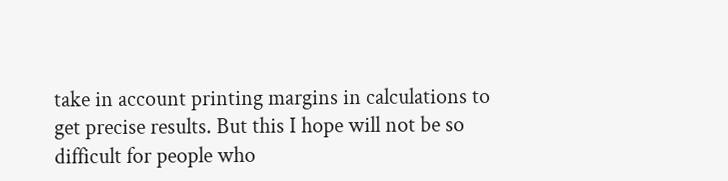take in account printing margins in calculations to get precise results. But this I hope will not be so difficult for people who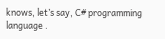knows, let’s say, C# programming language .